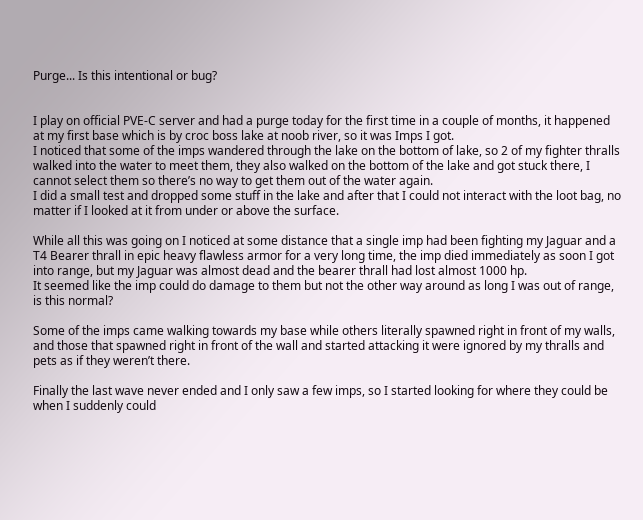Purge... Is this intentional or bug?


I play on official PVE-C server and had a purge today for the first time in a couple of months, it happened at my first base which is by croc boss lake at noob river, so it was Imps I got.
I noticed that some of the imps wandered through the lake on the bottom of lake, so 2 of my fighter thralls walked into the water to meet them, they also walked on the bottom of the lake and got stuck there, I cannot select them so there’s no way to get them out of the water again.
I did a small test and dropped some stuff in the lake and after that I could not interact with the loot bag, no matter if I looked at it from under or above the surface.

While all this was going on I noticed at some distance that a single imp had been fighting my Jaguar and a T4 Bearer thrall in epic heavy flawless armor for a very long time, the imp died immediately as soon I got into range, but my Jaguar was almost dead and the bearer thrall had lost almost 1000 hp.
It seemed like the imp could do damage to them but not the other way around as long I was out of range, is this normal?

Some of the imps came walking towards my base while others literally spawned right in front of my walls, and those that spawned right in front of the wall and started attacking it were ignored by my thralls and pets as if they weren’t there.

Finally the last wave never ended and I only saw a few imps, so I started looking for where they could be when I suddenly could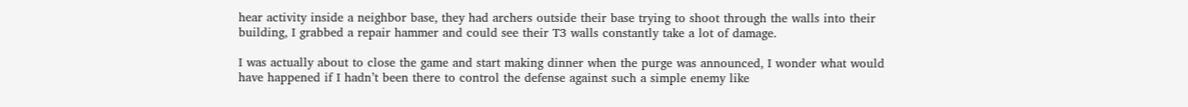hear activity inside a neighbor base, they had archers outside their base trying to shoot through the walls into their building, I grabbed a repair hammer and could see their T3 walls constantly take a lot of damage.

I was actually about to close the game and start making dinner when the purge was announced, I wonder what would have happened if I hadn’t been there to control the defense against such a simple enemy like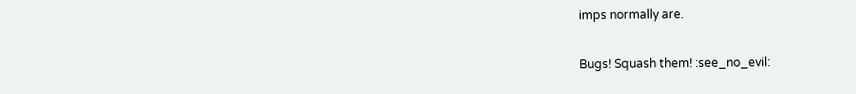imps normally are.

Bugs! Squash them! :see_no_evil: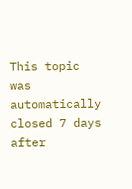This topic was automatically closed 7 days after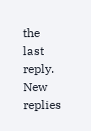the last reply. New replies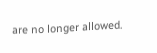are no longer allowed.